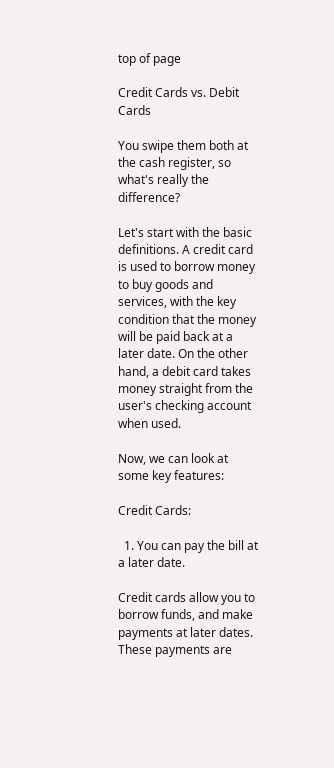top of page

Credit Cards vs. Debit Cards

You swipe them both at the cash register, so what's really the difference?

Let's start with the basic definitions. A credit card is used to borrow money to buy goods and services, with the key condition that the money will be paid back at a later date. On the other hand, a debit card takes money straight from the user's checking account when used.

Now, we can look at some key features:

Credit Cards:

  1. You can pay the bill at a later date.

Credit cards allow you to borrow funds, and make payments at later dates. These payments are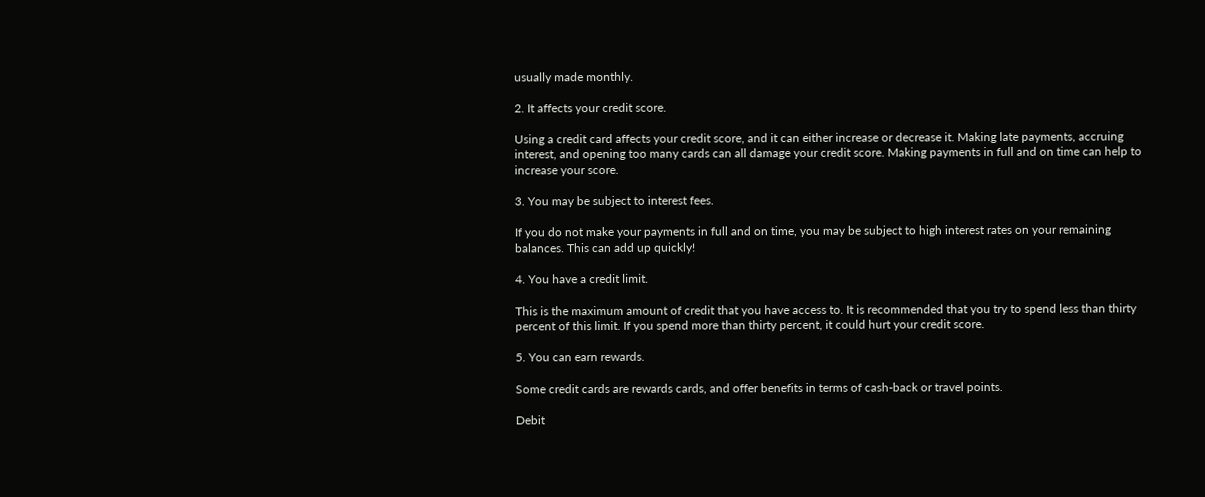usually made monthly.

2. It affects your credit score.

Using a credit card affects your credit score, and it can either increase or decrease it. Making late payments, accruing interest, and opening too many cards can all damage your credit score. Making payments in full and on time can help to increase your score.

3. You may be subject to interest fees.

If you do not make your payments in full and on time, you may be subject to high interest rates on your remaining balances. This can add up quickly!

4. You have a credit limit.

This is the maximum amount of credit that you have access to. It is recommended that you try to spend less than thirty percent of this limit. If you spend more than thirty percent, it could hurt your credit score.

5. You can earn rewards.

Some credit cards are rewards cards, and offer benefits in terms of cash-back or travel points.

Debit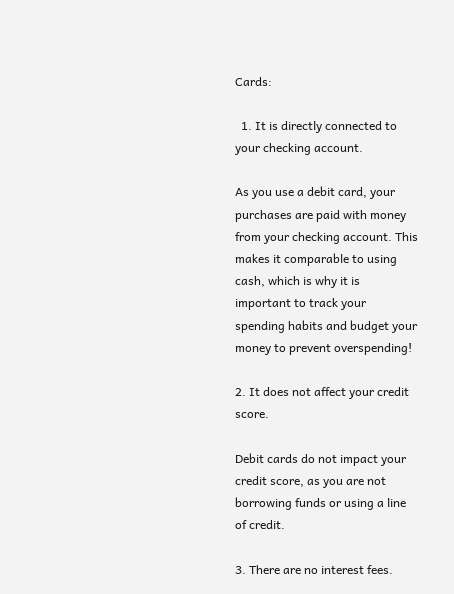Cards:

  1. It is directly connected to your checking account.

As you use a debit card, your purchases are paid with money from your checking account. This makes it comparable to using cash, which is why it is important to track your spending habits and budget your money to prevent overspending!

2. It does not affect your credit score.

Debit cards do not impact your credit score, as you are not borrowing funds or using a line of credit.

3. There are no interest fees.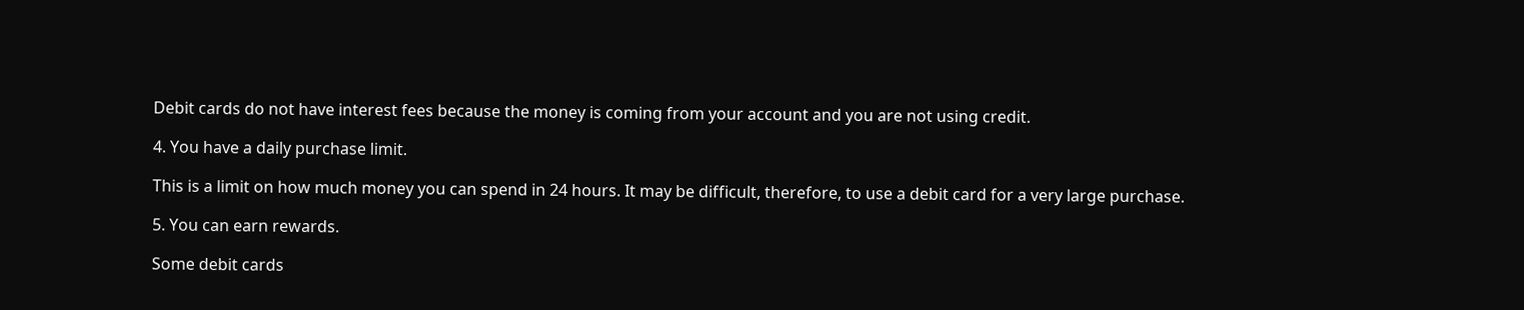Debit cards do not have interest fees because the money is coming from your account and you are not using credit.

4. You have a daily purchase limit.

This is a limit on how much money you can spend in 24 hours. It may be difficult, therefore, to use a debit card for a very large purchase.

5. You can earn rewards.

Some debit cards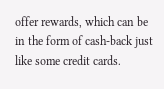offer rewards, which can be in the form of cash-back just like some credit cards.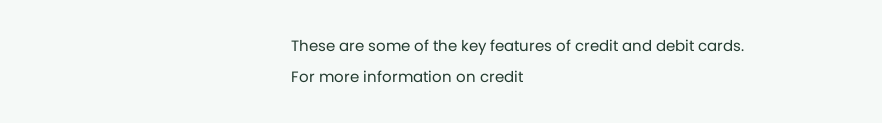These are some of the key features of credit and debit cards. For more information on credit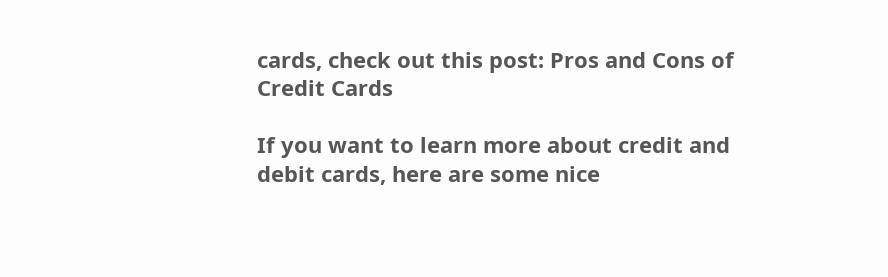cards, check out this post: Pros and Cons of Credit Cards

If you want to learn more about credit and debit cards, here are some nice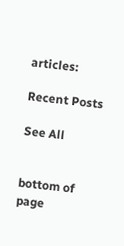articles:

Recent Posts

See All


bottom of page